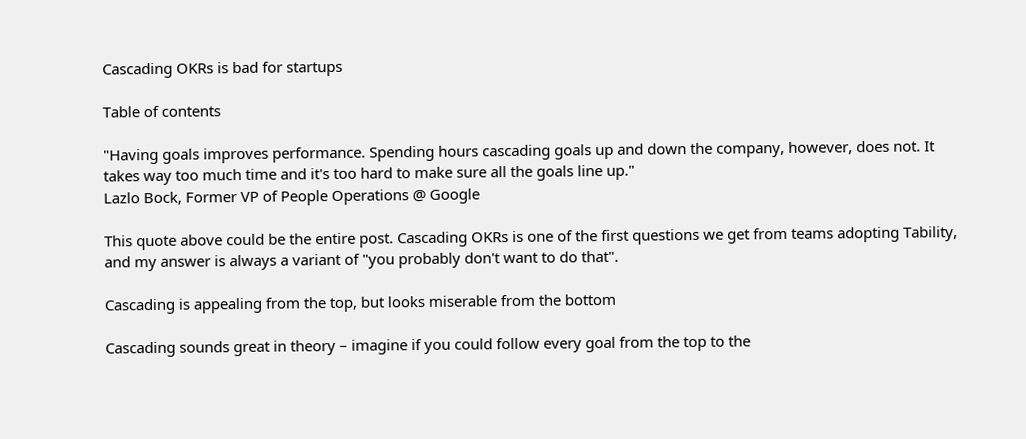Cascading OKRs is bad for startups

Table of contents

"Having goals improves performance. Spending hours cascading goals up and down the company, however, does not. It takes way too much time and it's too hard to make sure all the goals line up."
Lazlo Bock, Former VP of People Operations @ Google

This quote above could be the entire post. Cascading OKRs is one of the first questions we get from teams adopting Tability, and my answer is always a variant of "you probably don't want to do that".

Cascading is appealing from the top, but looks miserable from the bottom

Cascading sounds great in theory – imagine if you could follow every goal from the top to the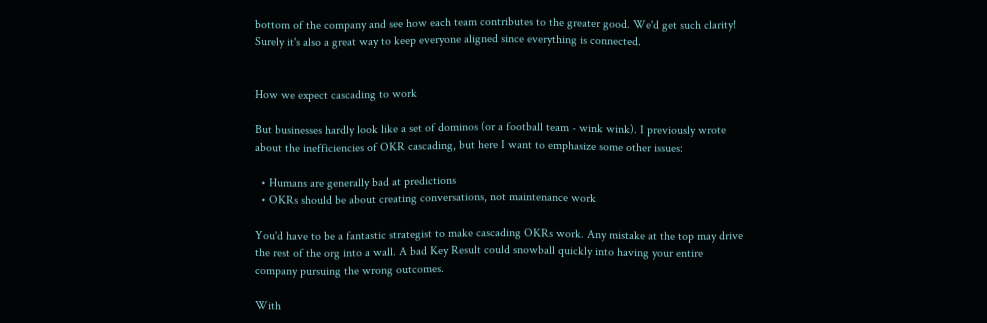bottom of the company and see how each team contributes to the greater good. We'd get such clarity! Surely it's also a great way to keep everyone aligned since everything is connected.


How we expect cascading to work

But businesses hardly look like a set of dominos (or a football team - wink wink). I previously wrote about the inefficiencies of OKR cascading, but here I want to emphasize some other issues:

  • Humans are generally bad at predictions
  • OKRs should be about creating conversations, not maintenance work

You'd have to be a fantastic strategist to make cascading OKRs work. Any mistake at the top may drive the rest of the org into a wall. A bad Key Result could snowball quickly into having your entire company pursuing the wrong outcomes.

With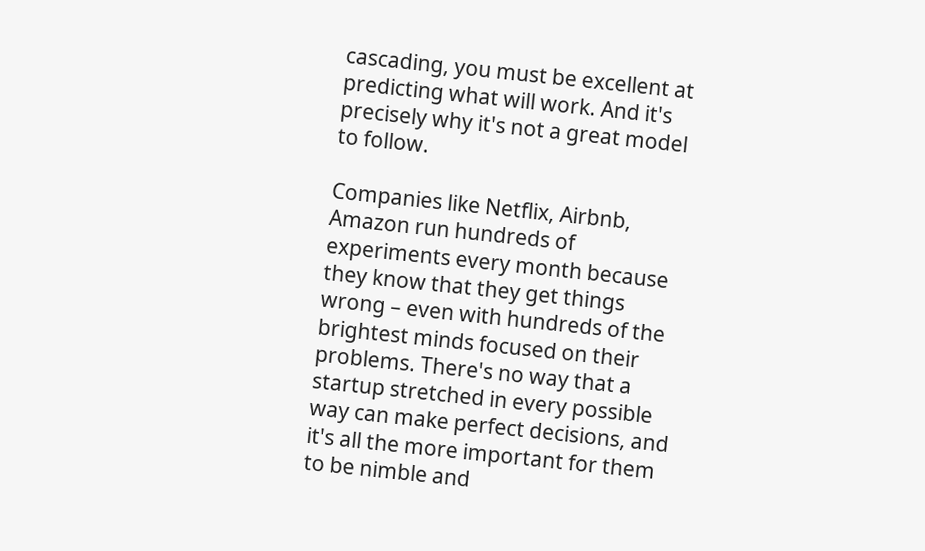cascading, you must be excellent at predicting what will work. And it's precisely why it's not a great model to follow.

Companies like Netflix, Airbnb, Amazon run hundreds of experiments every month because they know that they get things wrong – even with hundreds of the brightest minds focused on their problems. There's no way that a startup stretched in every possible way can make perfect decisions, and it's all the more important for them to be nimble and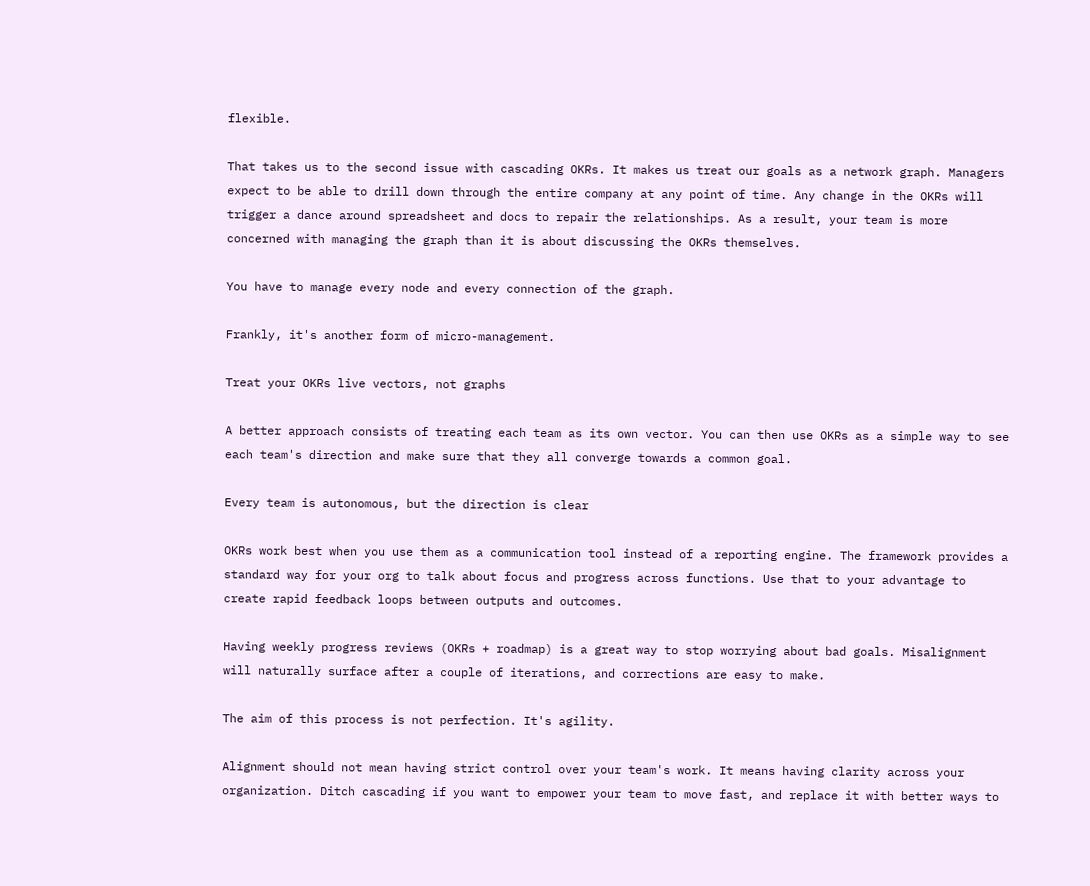flexible.

That takes us to the second issue with cascading OKRs. It makes us treat our goals as a network graph. Managers expect to be able to drill down through the entire company at any point of time. Any change in the OKRs will trigger a dance around spreadsheet and docs to repair the relationships. As a result, your team is more concerned with managing the graph than it is about discussing the OKRs themselves.

You have to manage every node and every connection of the graph.

Frankly, it's another form of micro-management.

Treat your OKRs live vectors, not graphs

A better approach consists of treating each team as its own vector. You can then use OKRs as a simple way to see each team's direction and make sure that they all converge towards a common goal.

Every team is autonomous, but the direction is clear

OKRs work best when you use them as a communication tool instead of a reporting engine. The framework provides a standard way for your org to talk about focus and progress across functions. Use that to your advantage to create rapid feedback loops between outputs and outcomes.

Having weekly progress reviews (OKRs + roadmap) is a great way to stop worrying about bad goals. Misalignment will naturally surface after a couple of iterations, and corrections are easy to make.

The aim of this process is not perfection. It's agility.

Alignment should not mean having strict control over your team's work. It means having clarity across your organization. Ditch cascading if you want to empower your team to move fast, and replace it with better ways to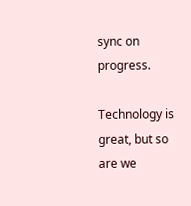sync on progress.

Technology is great, but so are we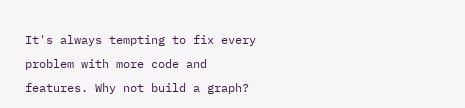It's always tempting to fix every problem with more code and features. Why not build a graph?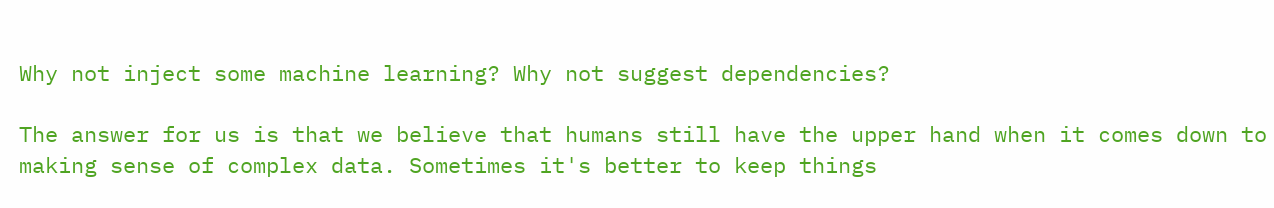Why not inject some machine learning? Why not suggest dependencies?

The answer for us is that we believe that humans still have the upper hand when it comes down to making sense of complex data. Sometimes it's better to keep things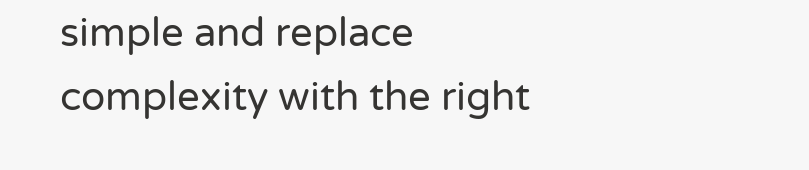simple and replace complexity with the right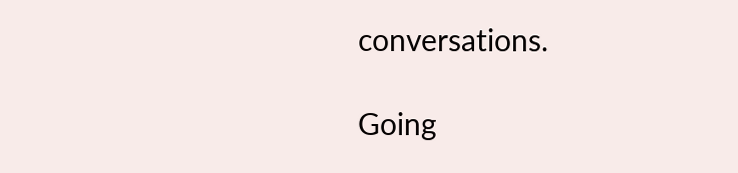conversations.

Going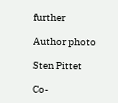further

Author photo

Sten Pittet

Co-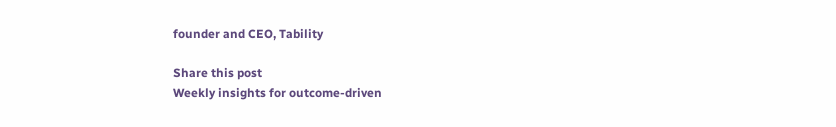founder and CEO, Tability

Share this post
Weekly insights for outcome-driven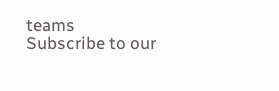teams
Subscribe to our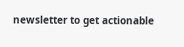newsletter to get actionable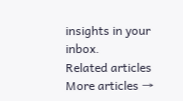insights in your inbox.
Related articles
More articles →